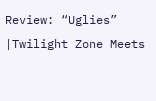Review: “Uglies” |Twilight Zone Meets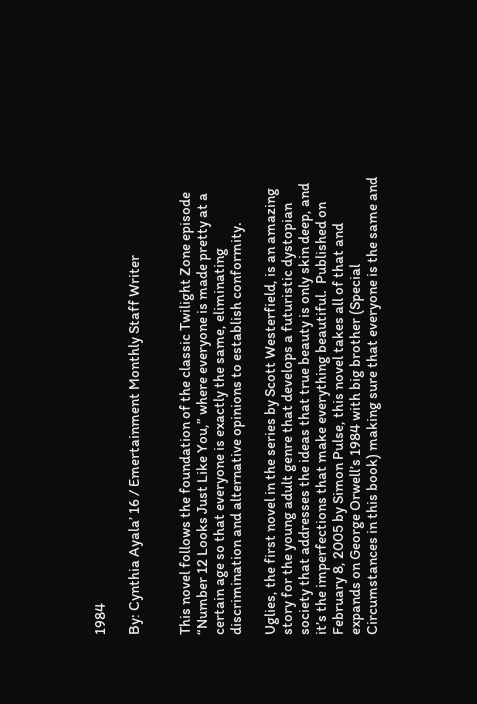1984

By: Cynthia Ayala’ 16 / Emertainment Monthly Staff Writer


This novel follows the foundation of the classic Twilight Zone episode “Number 12 Looks Just Like You,” where everyone is made pretty at a certain age so that everyone is exactly the same, eliminating discrimination and alternative opinions to establish conformity.

Uglies, the first novel in the series by Scott Westerfield, is an amazing story for the young adult genre that develops a futuristic dystopian society that addresses the ideas that true beauty is only skin deep, and it’s the imperfections that make everything beautiful.  Published on February 8, 2005 by Simon Pulse, this novel takes all of that and expands on George Orwell’s 1984 with big brother (Special Circumstances in this book) making sure that everyone is the same and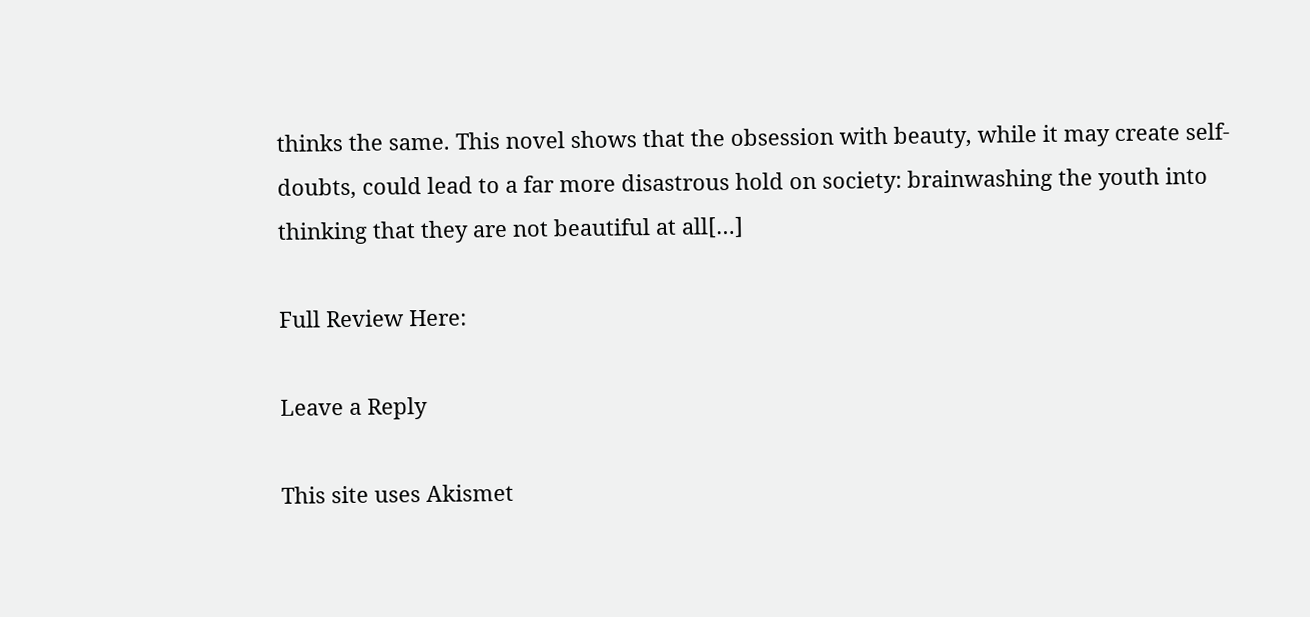thinks the same. This novel shows that the obsession with beauty, while it may create self-doubts, could lead to a far more disastrous hold on society: brainwashing the youth into thinking that they are not beautiful at all[…]

Full Review Here:

Leave a Reply

This site uses Akismet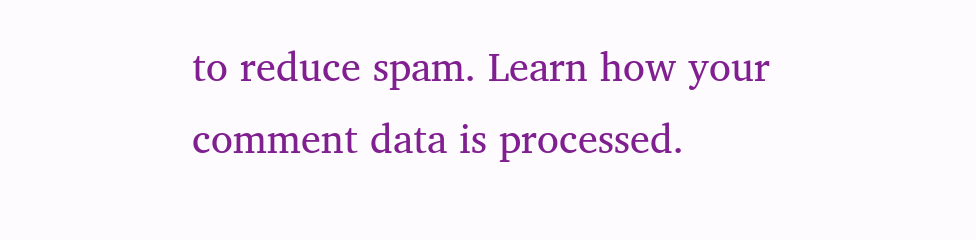to reduce spam. Learn how your comment data is processed.